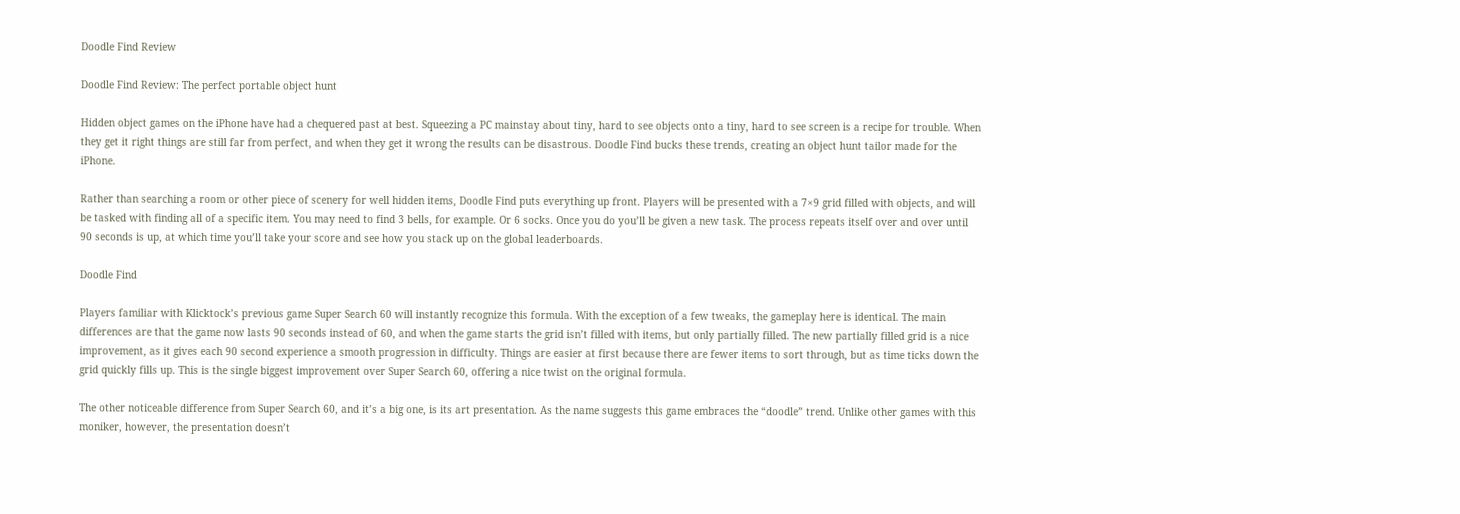Doodle Find Review

Doodle Find Review: The perfect portable object hunt

Hidden object games on the iPhone have had a chequered past at best. Squeezing a PC mainstay about tiny, hard to see objects onto a tiny, hard to see screen is a recipe for trouble. When they get it right things are still far from perfect, and when they get it wrong the results can be disastrous. Doodle Find bucks these trends, creating an object hunt tailor made for the iPhone.

Rather than searching a room or other piece of scenery for well hidden items, Doodle Find puts everything up front. Players will be presented with a 7×9 grid filled with objects, and will be tasked with finding all of a specific item. You may need to find 3 bells, for example. Or 6 socks. Once you do you’ll be given a new task. The process repeats itself over and over until 90 seconds is up, at which time you’ll take your score and see how you stack up on the global leaderboards.

Doodle Find

Players familiar with Klicktock’s previous game Super Search 60 will instantly recognize this formula. With the exception of a few tweaks, the gameplay here is identical. The main differences are that the game now lasts 90 seconds instead of 60, and when the game starts the grid isn’t filled with items, but only partially filled. The new partially filled grid is a nice improvement, as it gives each 90 second experience a smooth progression in difficulty. Things are easier at first because there are fewer items to sort through, but as time ticks down the grid quickly fills up. This is the single biggest improvement over Super Search 60, offering a nice twist on the original formula.

The other noticeable difference from Super Search 60, and it’s a big one, is its art presentation. As the name suggests this game embraces the “doodle” trend. Unlike other games with this moniker, however, the presentation doesn’t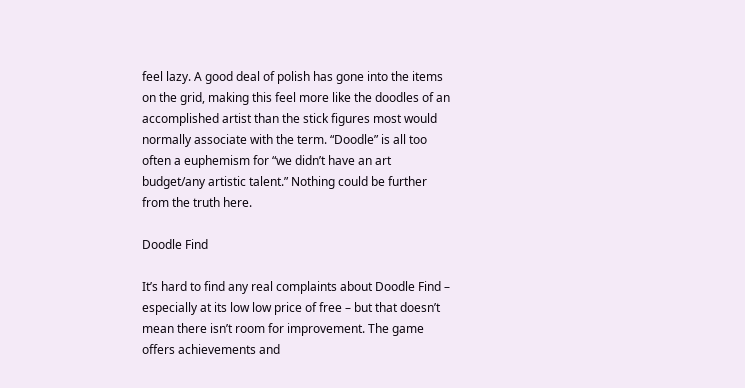feel lazy. A good deal of polish has gone into the items on the grid, making this feel more like the doodles of an accomplished artist than the stick figures most would normally associate with the term. “Doodle” is all too often a euphemism for “we didn’t have an art budget/any artistic talent.” Nothing could be further from the truth here.

Doodle Find

It’s hard to find any real complaints about Doodle Find – especially at its low low price of free – but that doesn’t mean there isn’t room for improvement. The game offers achievements and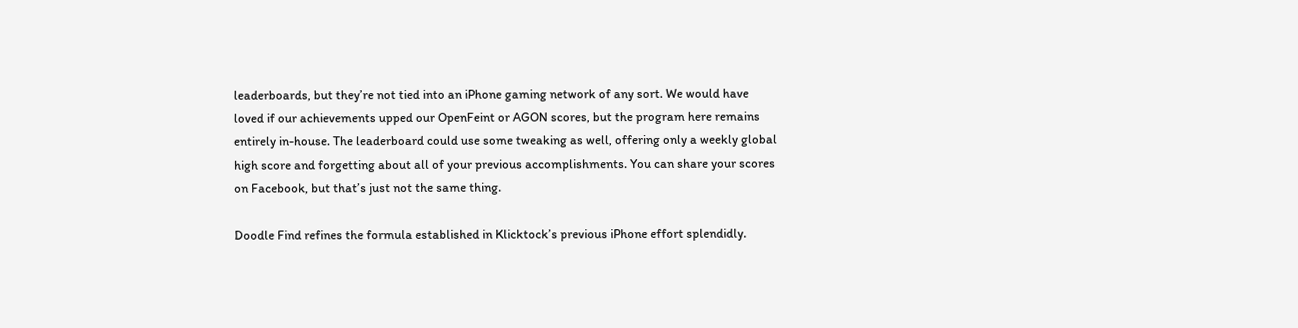leaderboards, but they’re not tied into an iPhone gaming network of any sort. We would have loved if our achievements upped our OpenFeint or AGON scores, but the program here remains entirely in-house. The leaderboard could use some tweaking as well, offering only a weekly global high score and forgetting about all of your previous accomplishments. You can share your scores on Facebook, but that’s just not the same thing.

Doodle Find refines the formula established in Klicktock’s previous iPhone effort splendidly.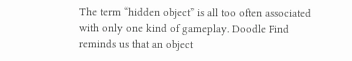The term “hidden object” is all too often associated with only one kind of gameplay. Doodle Find reminds us that an object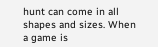hunt can come in all shapes and sizes. When a game is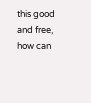this good and free, how can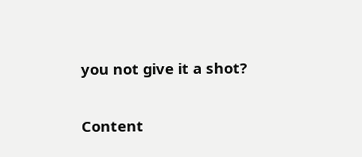you not give it a shot?

Content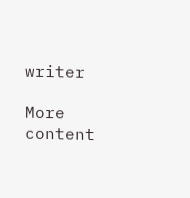writer

More content